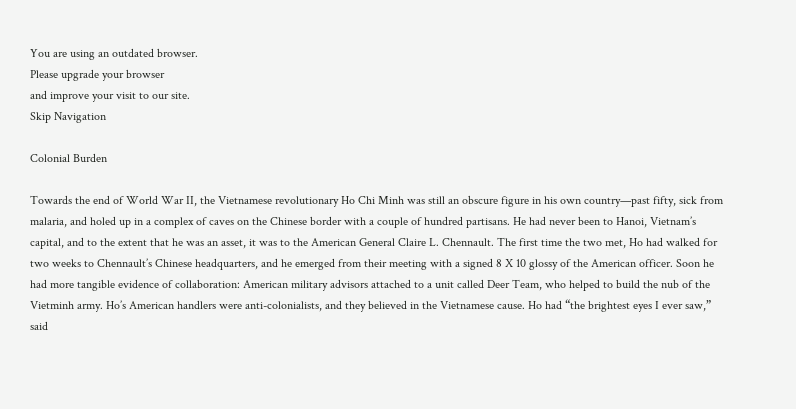You are using an outdated browser.
Please upgrade your browser
and improve your visit to our site.
Skip Navigation

Colonial Burden

Towards the end of World War II, the Vietnamese revolutionary Ho Chi Minh was still an obscure figure in his own country—past fifty, sick from malaria, and holed up in a complex of caves on the Chinese border with a couple of hundred partisans. He had never been to Hanoi, Vietnam’s capital, and to the extent that he was an asset, it was to the American General Claire L. Chennault. The first time the two met, Ho had walked for two weeks to Chennault’s Chinese headquarters, and he emerged from their meeting with a signed 8 X 10 glossy of the American officer. Soon he had more tangible evidence of collaboration: American military advisors attached to a unit called Deer Team, who helped to build the nub of the Vietminh army. Ho’s American handlers were anti-colonialists, and they believed in the Vietnamese cause. Ho had “the brightest eyes I ever saw,” said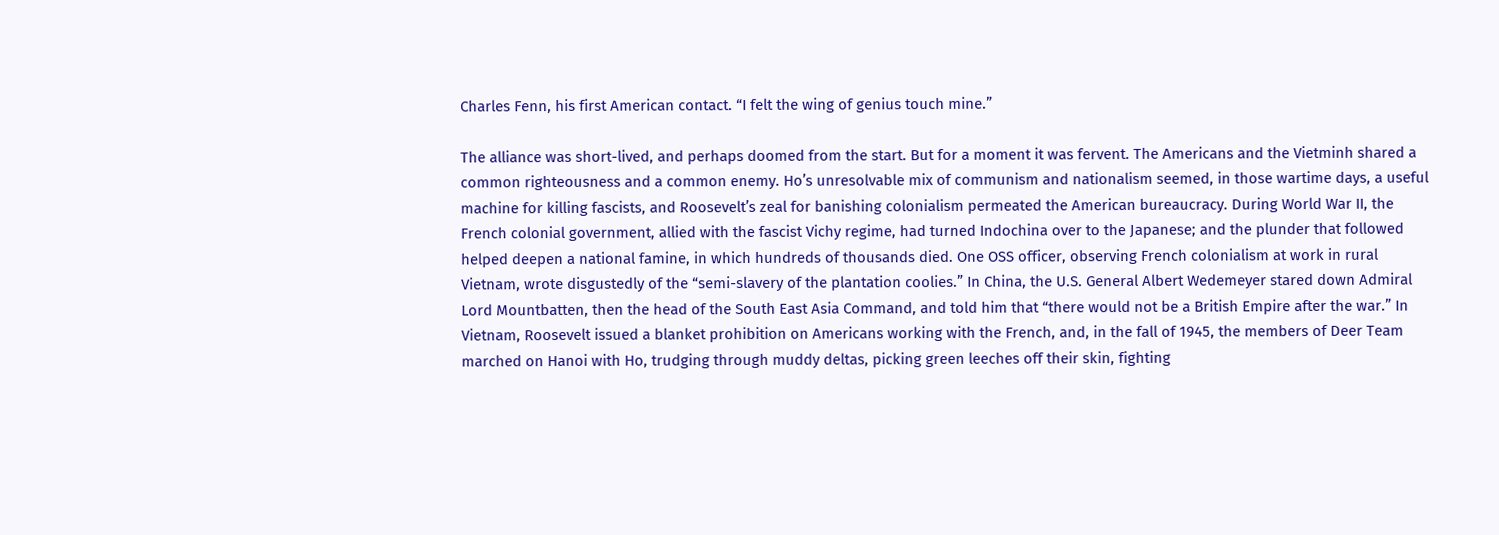Charles Fenn, his first American contact. “I felt the wing of genius touch mine.”

The alliance was short-lived, and perhaps doomed from the start. But for a moment it was fervent. The Americans and the Vietminh shared a common righteousness and a common enemy. Ho’s unresolvable mix of communism and nationalism seemed, in those wartime days, a useful machine for killing fascists, and Roosevelt’s zeal for banishing colonialism permeated the American bureaucracy. During World War II, the French colonial government, allied with the fascist Vichy regime, had turned Indochina over to the Japanese; and the plunder that followed helped deepen a national famine, in which hundreds of thousands died. One OSS officer, observing French colonialism at work in rural Vietnam, wrote disgustedly of the “semi-slavery of the plantation coolies.” In China, the U.S. General Albert Wedemeyer stared down Admiral Lord Mountbatten, then the head of the South East Asia Command, and told him that “there would not be a British Empire after the war.” In Vietnam, Roosevelt issued a blanket prohibition on Americans working with the French, and, in the fall of 1945, the members of Deer Team marched on Hanoi with Ho, trudging through muddy deltas, picking green leeches off their skin, fighting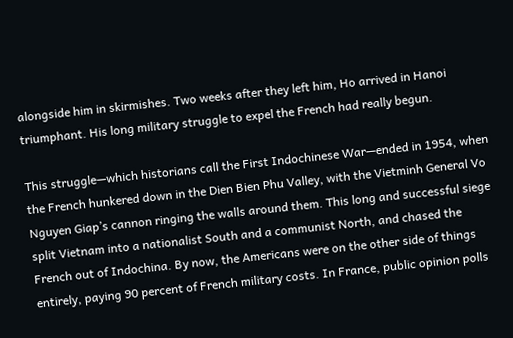alongside him in skirmishes. Two weeks after they left him, Ho arrived in Hanoi triumphant. His long military struggle to expel the French had really begun.

This struggle—which historians call the First Indochinese War—ended in 1954, when the French hunkered down in the Dien Bien Phu Valley, with the Vietminh General Vo Nguyen Giap’s cannon ringing the walls around them. This long and successful siege split Vietnam into a nationalist South and a communist North, and chased the French out of Indochina. By now, the Americans were on the other side of things entirely, paying 90 percent of French military costs. In France, public opinion polls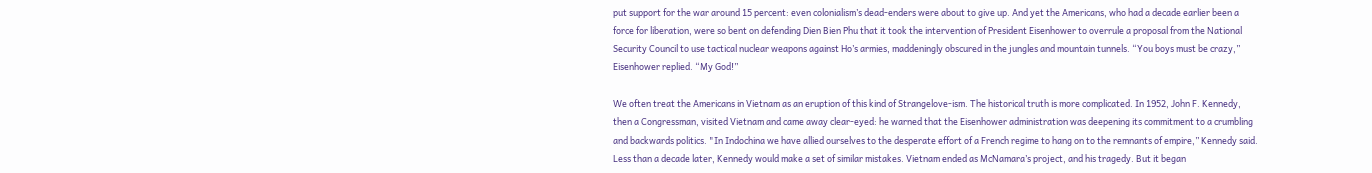put support for the war around 15 percent: even colonialism’s dead-enders were about to give up. And yet the Americans, who had a decade earlier been a force for liberation, were so bent on defending Dien Bien Phu that it took the intervention of President Eisenhower to overrule a proposal from the National Security Council to use tactical nuclear weapons against Ho’s armies, maddeningly obscured in the jungles and mountain tunnels. “You boys must be crazy,” Eisenhower replied. “My God!”

We often treat the Americans in Vietnam as an eruption of this kind of Strangelove-ism. The historical truth is more complicated. In 1952, John F. Kennedy, then a Congressman, visited Vietnam and came away clear-eyed: he warned that the Eisenhower administration was deepening its commitment to a crumbling and backwards politics. "In Indochina we have allied ourselves to the desperate effort of a French regime to hang on to the remnants of empire,” Kennedy said. Less than a decade later, Kennedy would make a set of similar mistakes. Vietnam ended as McNamara’s project, and his tragedy. But it began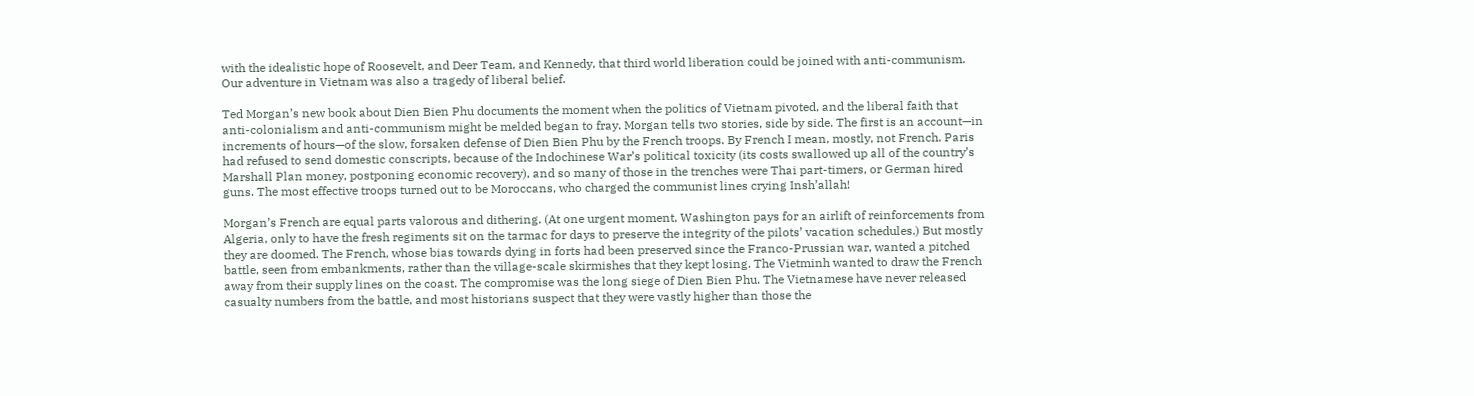with the idealistic hope of Roosevelt, and Deer Team, and Kennedy, that third world liberation could be joined with anti-communism. Our adventure in Vietnam was also a tragedy of liberal belief.

Ted Morgan’s new book about Dien Bien Phu documents the moment when the politics of Vietnam pivoted, and the liberal faith that anti-colonialism and anti-communism might be melded began to fray. Morgan tells two stories, side by side. The first is an account—in increments of hours—of the slow, forsaken defense of Dien Bien Phu by the French troops. By French I mean, mostly, not French. Paris had refused to send domestic conscripts, because of the Indochinese War’s political toxicity (its costs swallowed up all of the country’s Marshall Plan money, postponing economic recovery), and so many of those in the trenches were Thai part-timers, or German hired guns. The most effective troops turned out to be Moroccans, who charged the communist lines crying Insh’allah!

Morgan’s French are equal parts valorous and dithering. (At one urgent moment, Washington pays for an airlift of reinforcements from Algeria, only to have the fresh regiments sit on the tarmac for days to preserve the integrity of the pilots’ vacation schedules.) But mostly they are doomed. The French, whose bias towards dying in forts had been preserved since the Franco-Prussian war, wanted a pitched battle, seen from embankments, rather than the village-scale skirmishes that they kept losing. The Vietminh wanted to draw the French away from their supply lines on the coast. The compromise was the long siege of Dien Bien Phu. The Vietnamese have never released casualty numbers from the battle, and most historians suspect that they were vastly higher than those the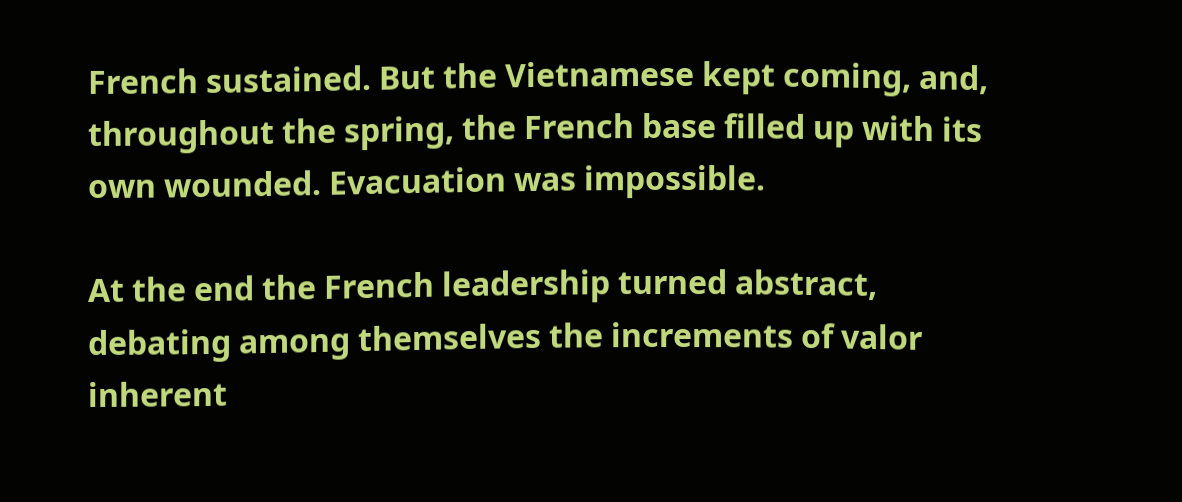French sustained. But the Vietnamese kept coming, and, throughout the spring, the French base filled up with its own wounded. Evacuation was impossible.

At the end the French leadership turned abstract, debating among themselves the increments of valor inherent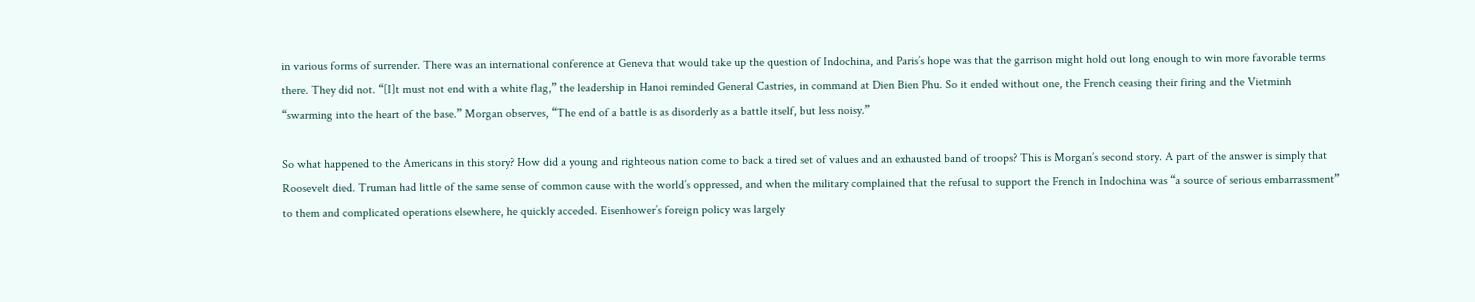in various forms of surrender. There was an international conference at Geneva that would take up the question of Indochina, and Paris’s hope was that the garrison might hold out long enough to win more favorable terms there. They did not. “[I]t must not end with a white flag,” the leadership in Hanoi reminded General Castries, in command at Dien Bien Phu. So it ended without one, the French ceasing their firing and the Vietminh “swarming into the heart of the base.” Morgan observes, “The end of a battle is as disorderly as a battle itself, but less noisy.”

So what happened to the Americans in this story? How did a young and righteous nation come to back a tired set of values and an exhausted band of troops? This is Morgan’s second story. A part of the answer is simply that Roosevelt died. Truman had little of the same sense of common cause with the world’s oppressed, and when the military complained that the refusal to support the French in Indochina was “a source of serious embarrassment” to them and complicated operations elsewhere, he quickly acceded. Eisenhower’s foreign policy was largely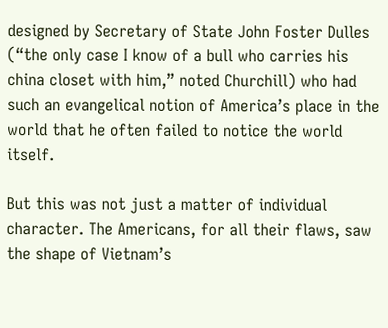designed by Secretary of State John Foster Dulles (“the only case I know of a bull who carries his china closet with him,” noted Churchill) who had such an evangelical notion of America’s place in the world that he often failed to notice the world itself.

But this was not just a matter of individual character. The Americans, for all their flaws, saw the shape of Vietnam’s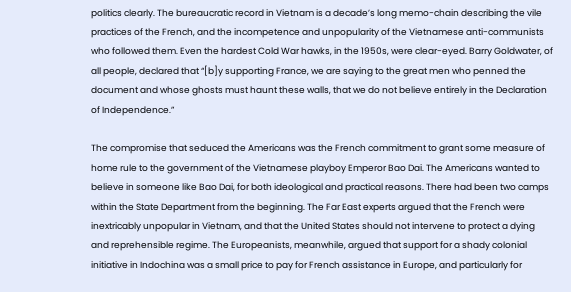politics clearly. The bureaucratic record in Vietnam is a decade’s long memo-chain describing the vile practices of the French, and the incompetence and unpopularity of the Vietnamese anti-communists who followed them. Even the hardest Cold War hawks, in the 1950s, were clear-eyed. Barry Goldwater, of all people, declared that “[b]y supporting France, we are saying to the great men who penned the document and whose ghosts must haunt these walls, that we do not believe entirely in the Declaration of Independence.”

The compromise that seduced the Americans was the French commitment to grant some measure of home rule to the government of the Vietnamese playboy Emperor Bao Dai. The Americans wanted to believe in someone like Bao Dai, for both ideological and practical reasons. There had been two camps within the State Department from the beginning. The Far East experts argued that the French were inextricably unpopular in Vietnam, and that the United States should not intervene to protect a dying and reprehensible regime. The Europeanists, meanwhile, argued that support for a shady colonial initiative in Indochina was a small price to pay for French assistance in Europe, and particularly for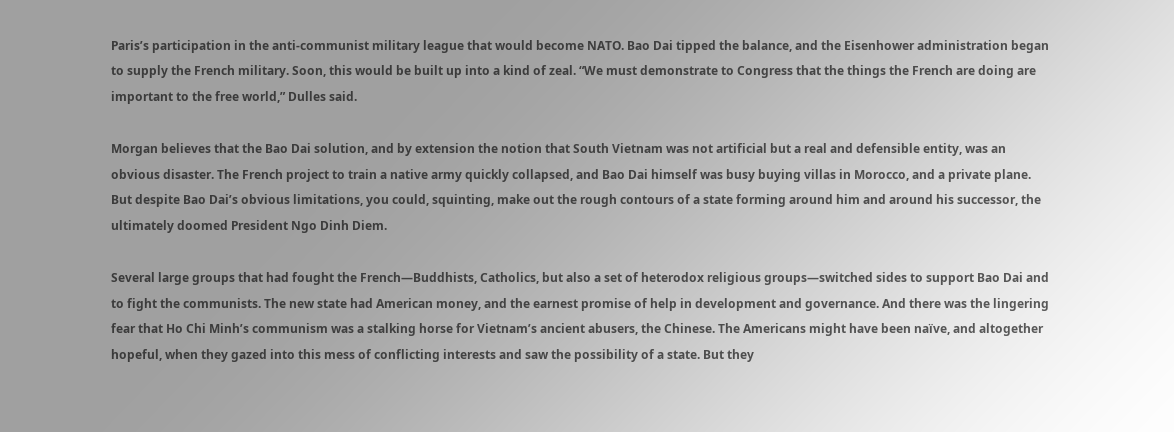Paris’s participation in the anti-communist military league that would become NATO. Bao Dai tipped the balance, and the Eisenhower administration began to supply the French military. Soon, this would be built up into a kind of zeal. “We must demonstrate to Congress that the things the French are doing are important to the free world,” Dulles said.

Morgan believes that the Bao Dai solution, and by extension the notion that South Vietnam was not artificial but a real and defensible entity, was an obvious disaster. The French project to train a native army quickly collapsed, and Bao Dai himself was busy buying villas in Morocco, and a private plane. But despite Bao Dai’s obvious limitations, you could, squinting, make out the rough contours of a state forming around him and around his successor, the ultimately doomed President Ngo Dinh Diem.

Several large groups that had fought the French—Buddhists, Catholics, but also a set of heterodox religious groups—switched sides to support Bao Dai and to fight the communists. The new state had American money, and the earnest promise of help in development and governance. And there was the lingering fear that Ho Chi Minh’s communism was a stalking horse for Vietnam’s ancient abusers, the Chinese. The Americans might have been naïve, and altogether hopeful, when they gazed into this mess of conflicting interests and saw the possibility of a state. But they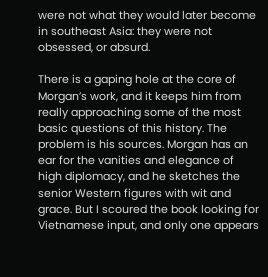were not what they would later become in southeast Asia: they were not obsessed, or absurd.

There is a gaping hole at the core of Morgan’s work, and it keeps him from really approaching some of the most basic questions of this history. The problem is his sources. Morgan has an ear for the vanities and elegance of high diplomacy, and he sketches the senior Western figures with wit and grace. But I scoured the book looking for Vietnamese input, and only one appears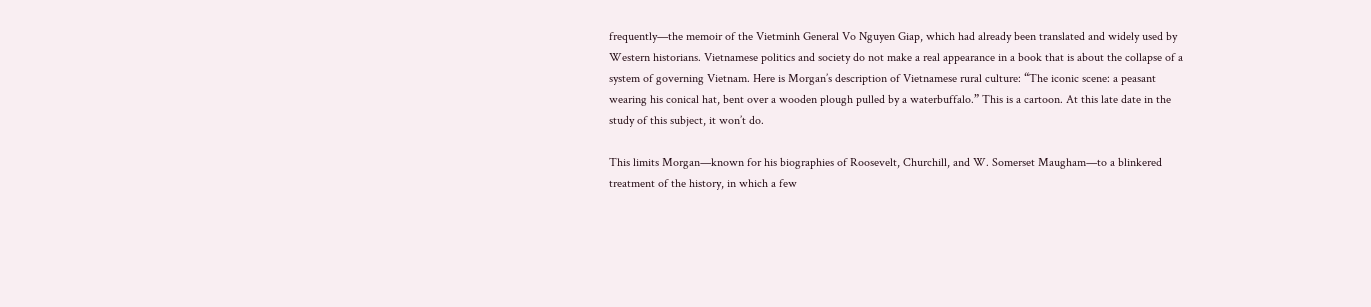frequently—the memoir of the Vietminh General Vo Nguyen Giap, which had already been translated and widely used by Western historians. Vietnamese politics and society do not make a real appearance in a book that is about the collapse of a system of governing Vietnam. Here is Morgan’s description of Vietnamese rural culture: “The iconic scene: a peasant wearing his conical hat, bent over a wooden plough pulled by a waterbuffalo.” This is a cartoon. At this late date in the study of this subject, it won’t do.

This limits Morgan—known for his biographies of Roosevelt, Churchill, and W. Somerset Maugham—to a blinkered treatment of the history, in which a few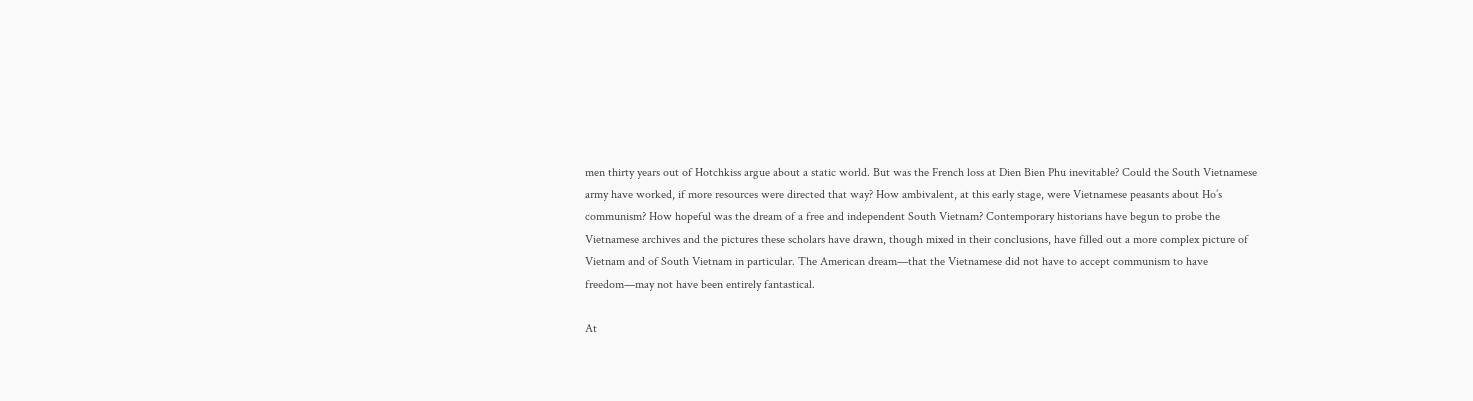men thirty years out of Hotchkiss argue about a static world. But was the French loss at Dien Bien Phu inevitable? Could the South Vietnamese army have worked, if more resources were directed that way? How ambivalent, at this early stage, were Vietnamese peasants about Ho’s communism? How hopeful was the dream of a free and independent South Vietnam? Contemporary historians have begun to probe the Vietnamese archives and the pictures these scholars have drawn, though mixed in their conclusions, have filled out a more complex picture of Vietnam and of South Vietnam in particular. The American dream—that the Vietnamese did not have to accept communism to have freedom—may not have been entirely fantastical.

At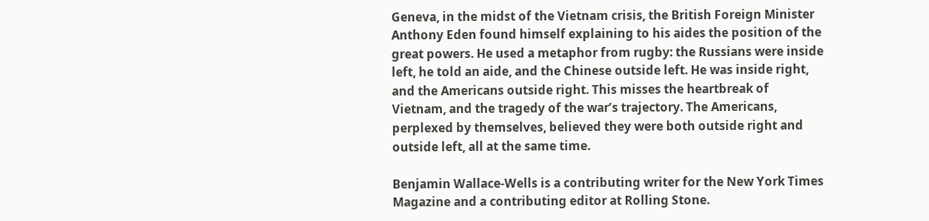Geneva, in the midst of the Vietnam crisis, the British Foreign Minister Anthony Eden found himself explaining to his aides the position of the great powers. He used a metaphor from rugby: the Russians were inside left, he told an aide, and the Chinese outside left. He was inside right, and the Americans outside right. This misses the heartbreak of Vietnam, and the tragedy of the war’s trajectory. The Americans, perplexed by themselves, believed they were both outside right and outside left, all at the same time.

Benjamin Wallace-Wells is a contributing writer for the New York Times Magazine and a contributing editor at Rolling Stone.